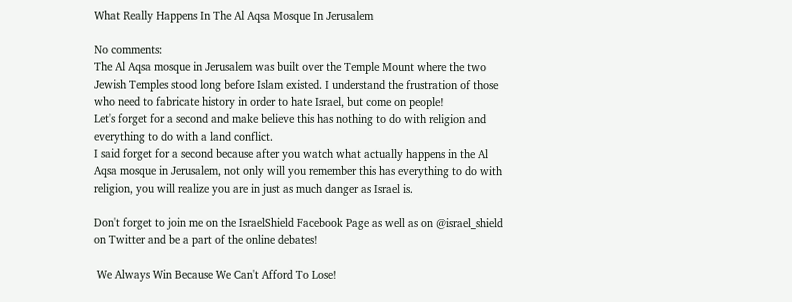What Really Happens In The Al Aqsa Mosque In Jerusalem

No comments:
The Al Aqsa mosque in Jerusalem was built over the Temple Mount where the two Jewish Temples stood long before Islam existed. I understand the frustration of those who need to fabricate history in order to hate Israel, but come on people!
Let's forget for a second and make believe this has nothing to do with religion and everything to do with a land conflict.
I said forget for a second because after you watch what actually happens in the Al Aqsa mosque in Jerusalem, not only will you remember this has everything to do with religion, you will realize you are in just as much danger as Israel is.

Don't forget to join me on the IsraelShield Facebook Page as well as on @israel_shield on Twitter and be a part of the online debates!

 We Always Win Because We Can't Afford To Lose!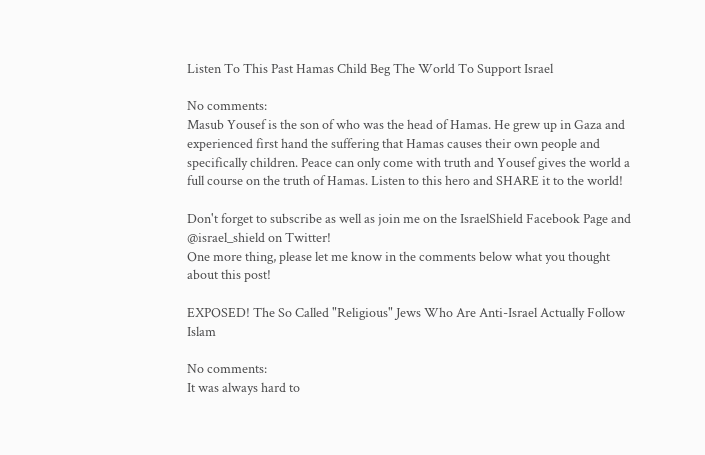Listen To This Past Hamas Child Beg The World To Support Israel

No comments:
Masub Yousef is the son of who was the head of Hamas. He grew up in Gaza and experienced first hand the suffering that Hamas causes their own people and specifically children. Peace can only come with truth and Yousef gives the world a full course on the truth of Hamas. Listen to this hero and SHARE it to the world!

Don't forget to subscribe as well as join me on the IsraelShield Facebook Page and @israel_shield on Twitter!
One more thing, please let me know in the comments below what you thought about this post!

EXPOSED! The So Called "Religious" Jews Who Are Anti-Israel Actually Follow Islam

No comments:
It was always hard to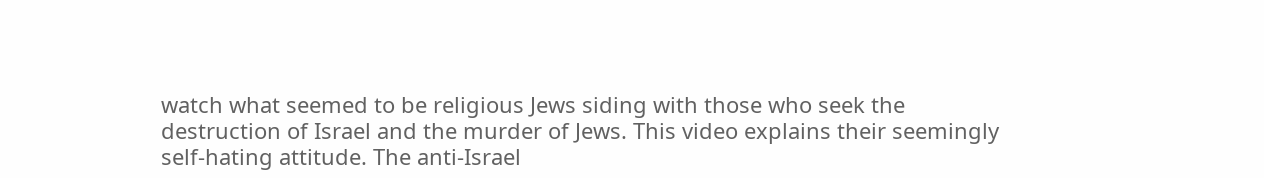watch what seemed to be religious Jews siding with those who seek the destruction of Israel and the murder of Jews. This video explains their seemingly self-hating attitude. The anti-Israel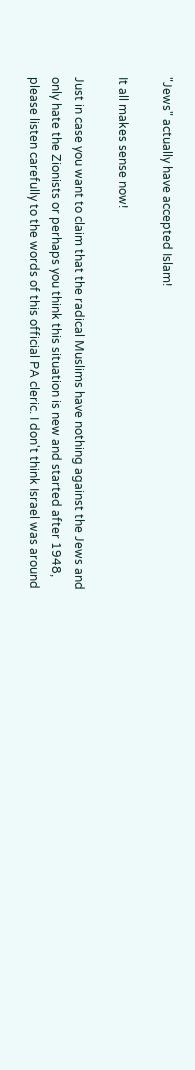"Jews" actually have accepted Islam!

It all makes sense now!

Just in case you want to claim that the radical Muslims have nothing against the Jews and only hate the Zionists or perhaps you think this situation is new and started after 1948, please listen carefully to the words of this official PA cleric. I don't think Israel was around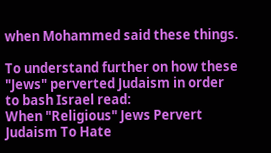when Mohammed said these things.

To understand further on how these "Jews" perverted Judaism in order to bash Israel read:
When "Religious" Jews Pervert Judaism To Hate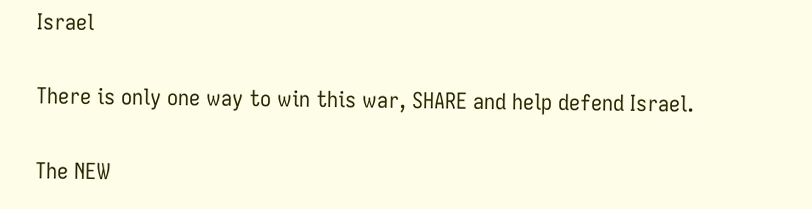Israel

There is only one way to win this war, SHARE and help defend Israel.

The NEW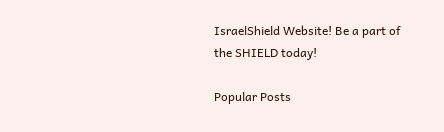IsraelShield Website! Be a part of the SHIELD today!

Popular Posts